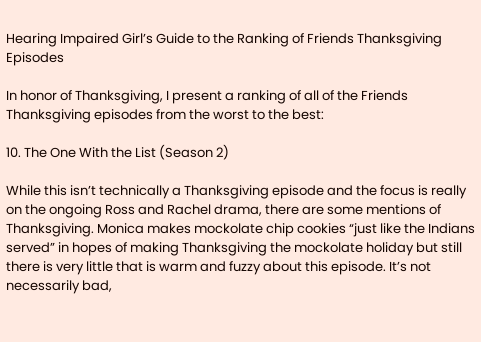Hearing Impaired Girl’s Guide to the Ranking of Friends Thanksgiving Episodes

In honor of Thanksgiving, I present a ranking of all of the Friends Thanksgiving episodes from the worst to the best:

10. The One With the List (Season 2)

While this isn’t technically a Thanksgiving episode and the focus is really on the ongoing Ross and Rachel drama, there are some mentions of Thanksgiving. Monica makes mockolate chip cookies “just like the Indians served” in hopes of making Thanksgiving the mockolate holiday but still there is very little that is warm and fuzzy about this episode. It’s not necessarily bad,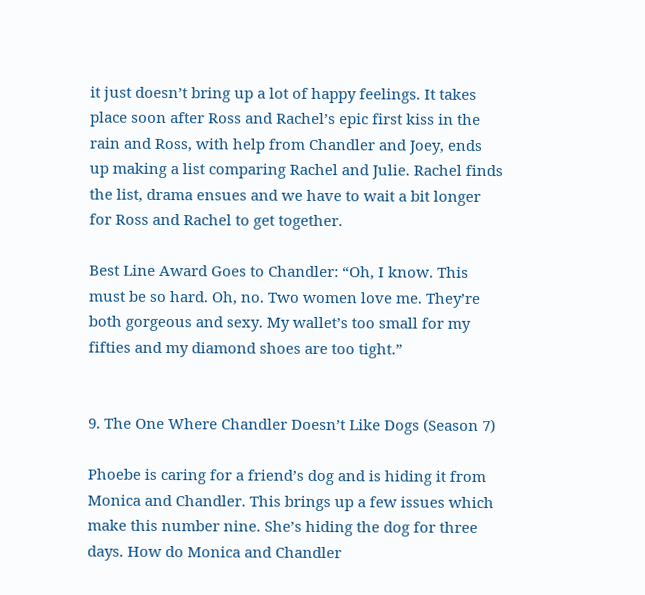it just doesn’t bring up a lot of happy feelings. It takes place soon after Ross and Rachel’s epic first kiss in the rain and Ross, with help from Chandler and Joey, ends up making a list comparing Rachel and Julie. Rachel finds the list, drama ensues and we have to wait a bit longer for Ross and Rachel to get together.

Best Line Award Goes to Chandler: “Oh, I know. This must be so hard. Oh, no. Two women love me. They’re both gorgeous and sexy. My wallet’s too small for my fifties and my diamond shoes are too tight.”


9. The One Where Chandler Doesn’t Like Dogs (Season 7)

Phoebe is caring for a friend’s dog and is hiding it from Monica and Chandler. This brings up a few issues which make this number nine. She’s hiding the dog for three days. How do Monica and Chandler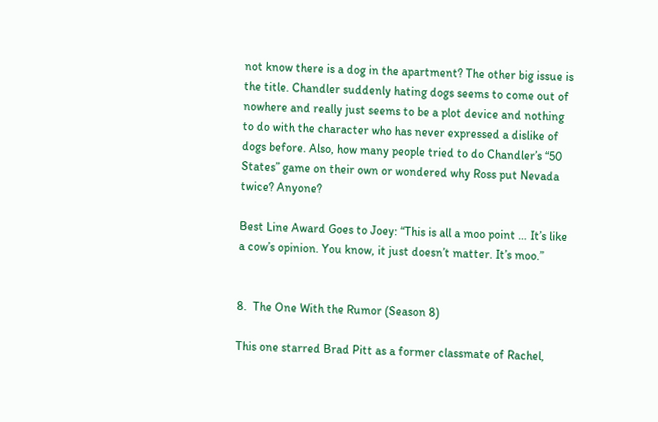not know there is a dog in the apartment? The other big issue is the title. Chandler suddenly hating dogs seems to come out of nowhere and really just seems to be a plot device and nothing to do with the character who has never expressed a dislike of dogs before. Also, how many people tried to do Chandler’s “50 States” game on their own or wondered why Ross put Nevada twice? Anyone?

Best Line Award Goes to Joey: “This is all a moo point … It’s like a cow’s opinion. You know, it just doesn’t matter. It’s moo.”


8.  The One With the Rumor (Season 8)

This one starred Brad Pitt as a former classmate of Rachel,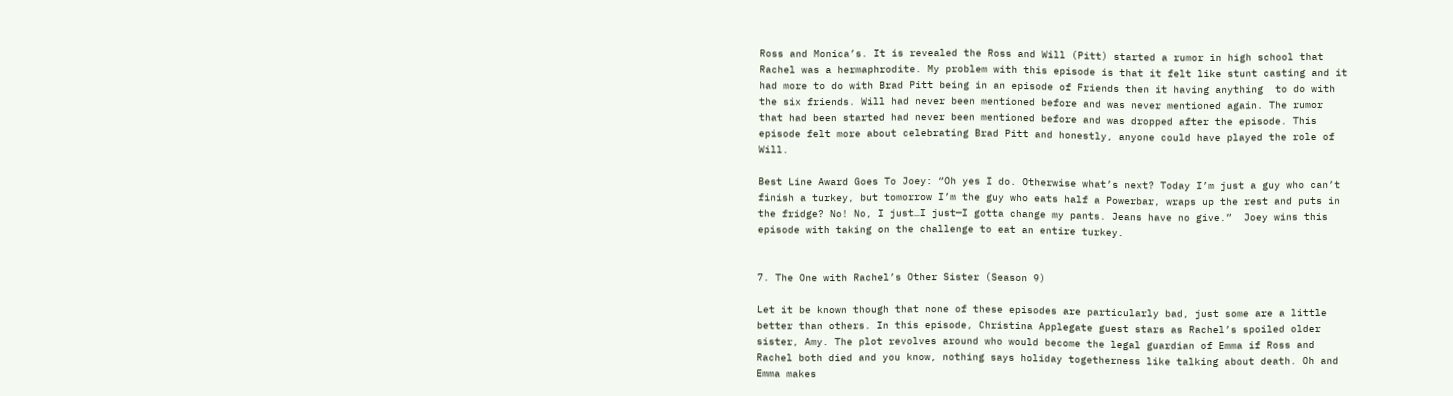Ross and Monica’s. It is revealed the Ross and Will (Pitt) started a rumor in high school that Rachel was a hermaphrodite. My problem with this episode is that it felt like stunt casting and it had more to do with Brad Pitt being in an episode of Friends then it having anything  to do with the six friends. Will had never been mentioned before and was never mentioned again. The rumor that had been started had never been mentioned before and was dropped after the episode. This episode felt more about celebrating Brad Pitt and honestly, anyone could have played the role of Will.

Best Line Award Goes To Joey: “Oh yes I do. Otherwise what’s next? Today I’m just a guy who can’t finish a turkey, but tomorrow I’m the guy who eats half a Powerbar, wraps up the rest and puts in the fridge? No! No, I just…I just—I gotta change my pants. Jeans have no give.”  Joey wins this episode with taking on the challenge to eat an entire turkey.


7. The One with Rachel’s Other Sister (Season 9)

Let it be known though that none of these episodes are particularly bad, just some are a little better than others. In this episode, Christina Applegate guest stars as Rachel’s spoiled older sister, Amy. The plot revolves around who would become the legal guardian of Emma if Ross and Rachel both died and you know, nothing says holiday togetherness like talking about death. Oh and Emma makes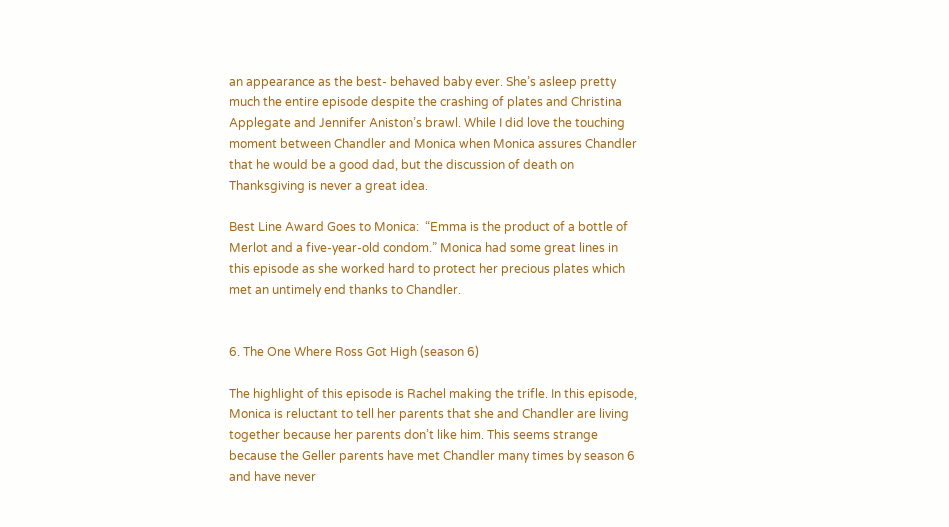an appearance as the best- behaved baby ever. She’s asleep pretty much the entire episode despite the crashing of plates and Christina Applegate and Jennifer Aniston’s brawl. While I did love the touching moment between Chandler and Monica when Monica assures Chandler that he would be a good dad, but the discussion of death on Thanksgiving is never a great idea.

Best Line Award Goes to Monica:  “Emma is the product of a bottle of Merlot and a five-year-old condom.” Monica had some great lines in this episode as she worked hard to protect her precious plates which met an untimely end thanks to Chandler.


6. The One Where Ross Got High (season 6)

The highlight of this episode is Rachel making the trifle. In this episode, Monica is reluctant to tell her parents that she and Chandler are living together because her parents don’t like him. This seems strange because the Geller parents have met Chandler many times by season 6 and have never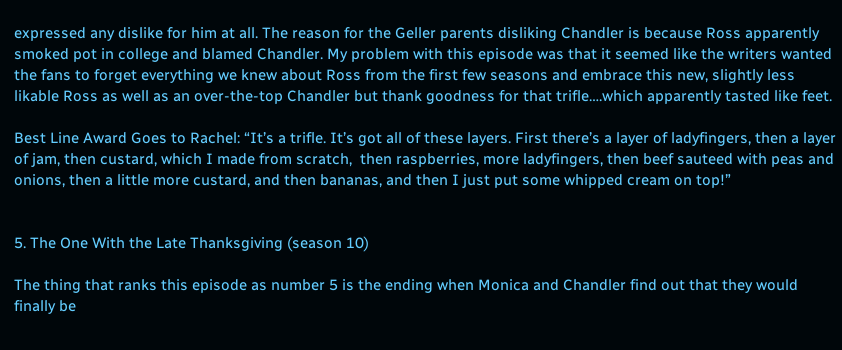expressed any dislike for him at all. The reason for the Geller parents disliking Chandler is because Ross apparently smoked pot in college and blamed Chandler. My problem with this episode was that it seemed like the writers wanted the fans to forget everything we knew about Ross from the first few seasons and embrace this new, slightly less likable Ross as well as an over-the-top Chandler but thank goodness for that trifle….which apparently tasted like feet.

Best Line Award Goes to Rachel: “It’s a trifle. It’s got all of these layers. First there’s a layer of ladyfingers, then a layer of jam, then custard, which I made from scratch,  then raspberries, more ladyfingers, then beef sauteed with peas and onions, then a little more custard, and then bananas, and then I just put some whipped cream on top!”


5. The One With the Late Thanksgiving (season 10)

The thing that ranks this episode as number 5 is the ending when Monica and Chandler find out that they would finally be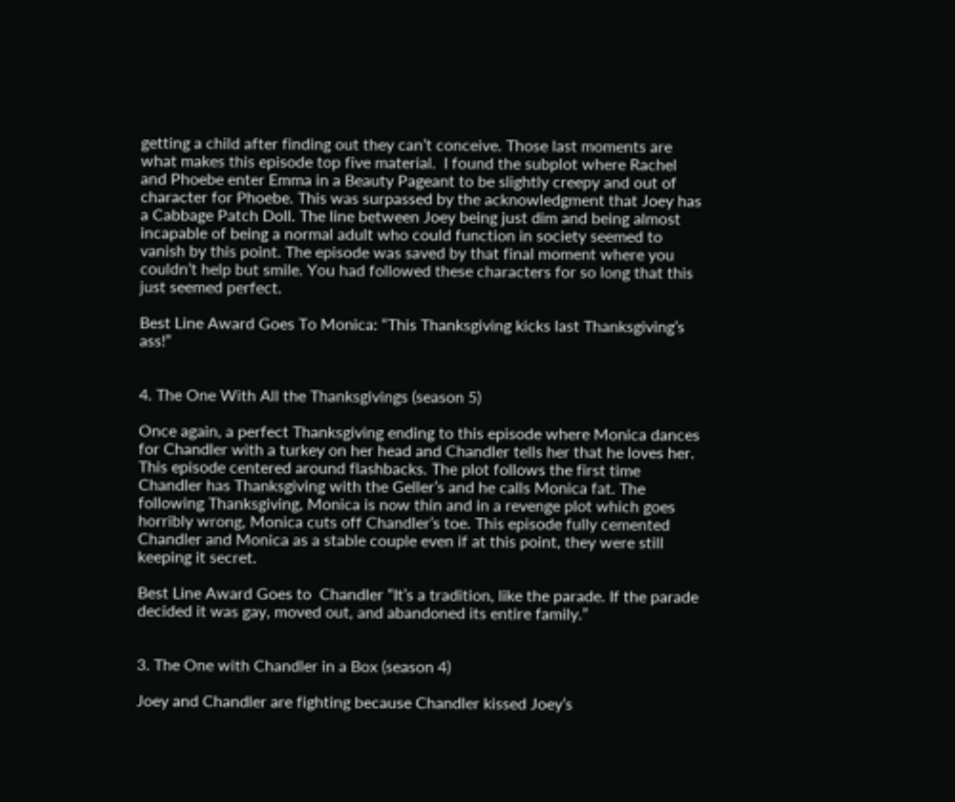getting a child after finding out they can’t conceive. Those last moments are what makes this episode top five material.  I found the subplot where Rachel and Phoebe enter Emma in a Beauty Pageant to be slightly creepy and out of character for Phoebe. This was surpassed by the acknowledgment that Joey has a Cabbage Patch Doll. The line between Joey being just dim and being almost incapable of being a normal adult who could function in society seemed to vanish by this point. The episode was saved by that final moment where you couldn’t help but smile. You had followed these characters for so long that this just seemed perfect.

Best Line Award Goes To Monica: “This Thanksgiving kicks last Thanksgiving’s ass!”


4. The One With All the Thanksgivings (season 5)

Once again, a perfect Thanksgiving ending to this episode where Monica dances for Chandler with a turkey on her head and Chandler tells her that he loves her. This episode centered around flashbacks. The plot follows the first time Chandler has Thanksgiving with the Geller’s and he calls Monica fat. The following Thanksgiving, Monica is now thin and in a revenge plot which goes horribly wrong, Monica cuts off Chandler’s toe. This episode fully cemented Chandler and Monica as a stable couple even if at this point, they were still keeping it secret.

Best Line Award Goes to  Chandler “It’s a tradition, like the parade. If the parade decided it was gay, moved out, and abandoned its entire family.”


3. The One with Chandler in a Box (season 4)

Joey and Chandler are fighting because Chandler kissed Joey’s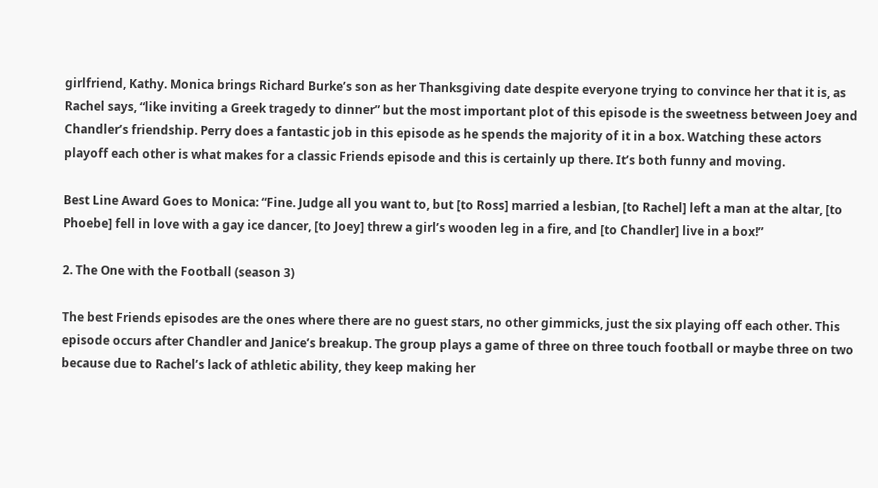girlfriend, Kathy. Monica brings Richard Burke’s son as her Thanksgiving date despite everyone trying to convince her that it is, as Rachel says, “like inviting a Greek tragedy to dinner” but the most important plot of this episode is the sweetness between Joey and Chandler’s friendship. Perry does a fantastic job in this episode as he spends the majority of it in a box. Watching these actors playoff each other is what makes for a classic Friends episode and this is certainly up there. It’s both funny and moving.

Best Line Award Goes to Monica: “Fine. Judge all you want to, but [to Ross] married a lesbian, [to Rachel] left a man at the altar, [to Phoebe] fell in love with a gay ice dancer, [to Joey] threw a girl’s wooden leg in a fire, and [to Chandler] live in a box!”

2. The One with the Football (season 3)

The best Friends episodes are the ones where there are no guest stars, no other gimmicks, just the six playing off each other. This episode occurs after Chandler and Janice’s breakup. The group plays a game of three on three touch football or maybe three on two because due to Rachel’s lack of athletic ability, they keep making her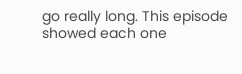go really long. This episode showed each one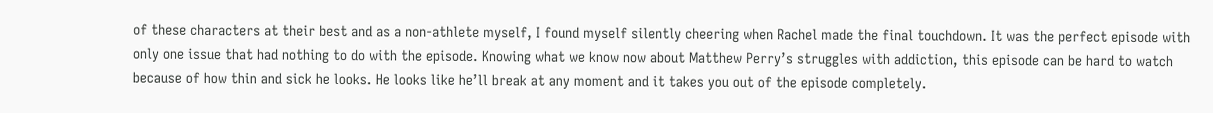of these characters at their best and as a non-athlete myself, I found myself silently cheering when Rachel made the final touchdown. It was the perfect episode with only one issue that had nothing to do with the episode. Knowing what we know now about Matthew Perry’s struggles with addiction, this episode can be hard to watch because of how thin and sick he looks. He looks like he’ll break at any moment and it takes you out of the episode completely.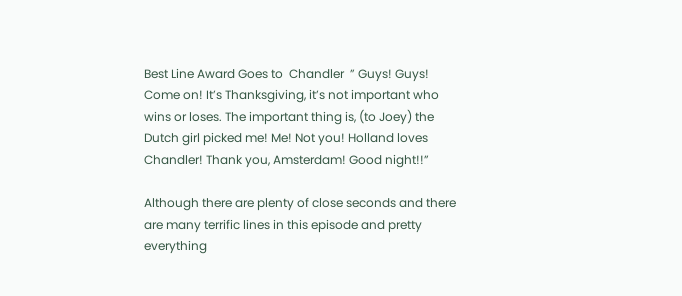Best Line Award Goes to  Chandler  ” Guys! Guys! Come on! It’s Thanksgiving, it’s not important who wins or loses. The important thing is, (to Joey) the Dutch girl picked me! Me! Not you! Holland loves Chandler! Thank you, Amsterdam! Good night!!”

Although there are plenty of close seconds and there are many terrific lines in this episode and pretty everything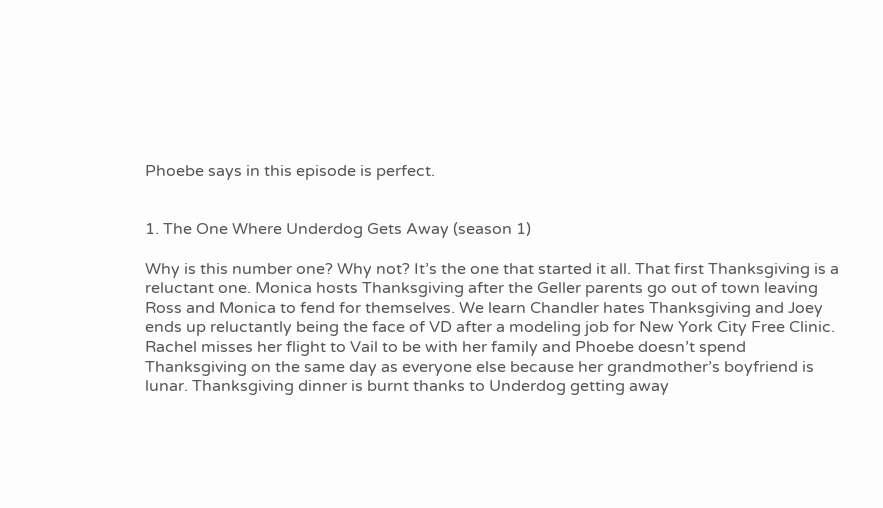Phoebe says in this episode is perfect.


1. The One Where Underdog Gets Away (season 1)

Why is this number one? Why not? It’s the one that started it all. That first Thanksgiving is a reluctant one. Monica hosts Thanksgiving after the Geller parents go out of town leaving Ross and Monica to fend for themselves. We learn Chandler hates Thanksgiving and Joey ends up reluctantly being the face of VD after a modeling job for New York City Free Clinic. Rachel misses her flight to Vail to be with her family and Phoebe doesn’t spend Thanksgiving on the same day as everyone else because her grandmother’s boyfriend is lunar. Thanksgiving dinner is burnt thanks to Underdog getting away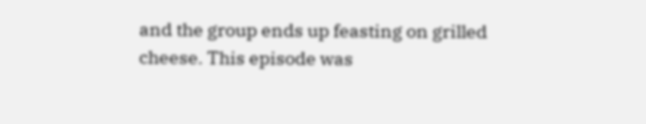and the group ends up feasting on grilled cheese. This episode was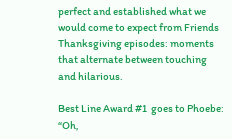perfect and established what we would come to expect from Friends Thanksgiving episodes: moments that alternate between touching and hilarious.

Best Line Award #1  goes to Phoebe: “Oh,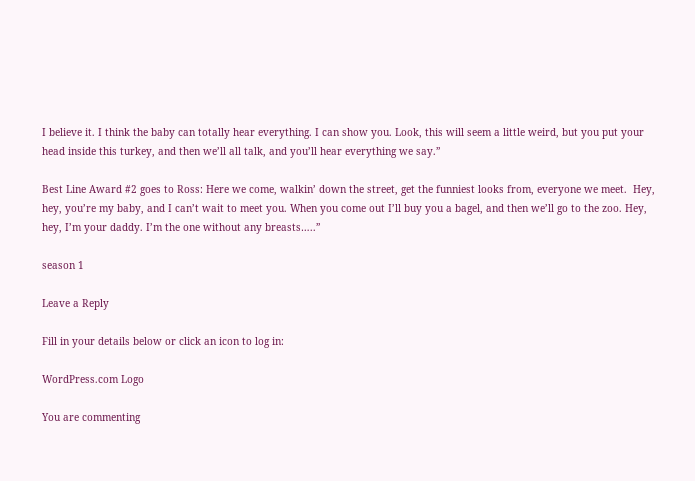I believe it. I think the baby can totally hear everything. I can show you. Look, this will seem a little weird, but you put your head inside this turkey, and then we’ll all talk, and you’ll hear everything we say.”

Best Line Award #2 goes to Ross: Here we come, walkin’ down the street, get the funniest looks from, everyone we meet.  Hey, hey, you’re my baby, and I can’t wait to meet you. When you come out I’ll buy you a bagel, and then we’ll go to the zoo. Hey, hey, I’m your daddy. I’m the one without any breasts…..”

season 1

Leave a Reply

Fill in your details below or click an icon to log in:

WordPress.com Logo

You are commenting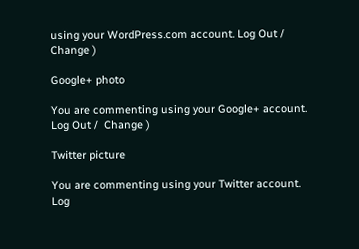using your WordPress.com account. Log Out /  Change )

Google+ photo

You are commenting using your Google+ account. Log Out /  Change )

Twitter picture

You are commenting using your Twitter account. Log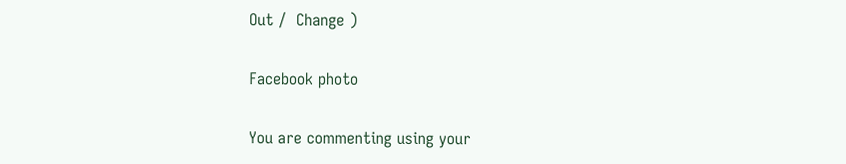Out /  Change )

Facebook photo

You are commenting using your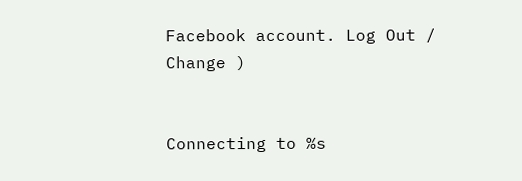Facebook account. Log Out /  Change )


Connecting to %s